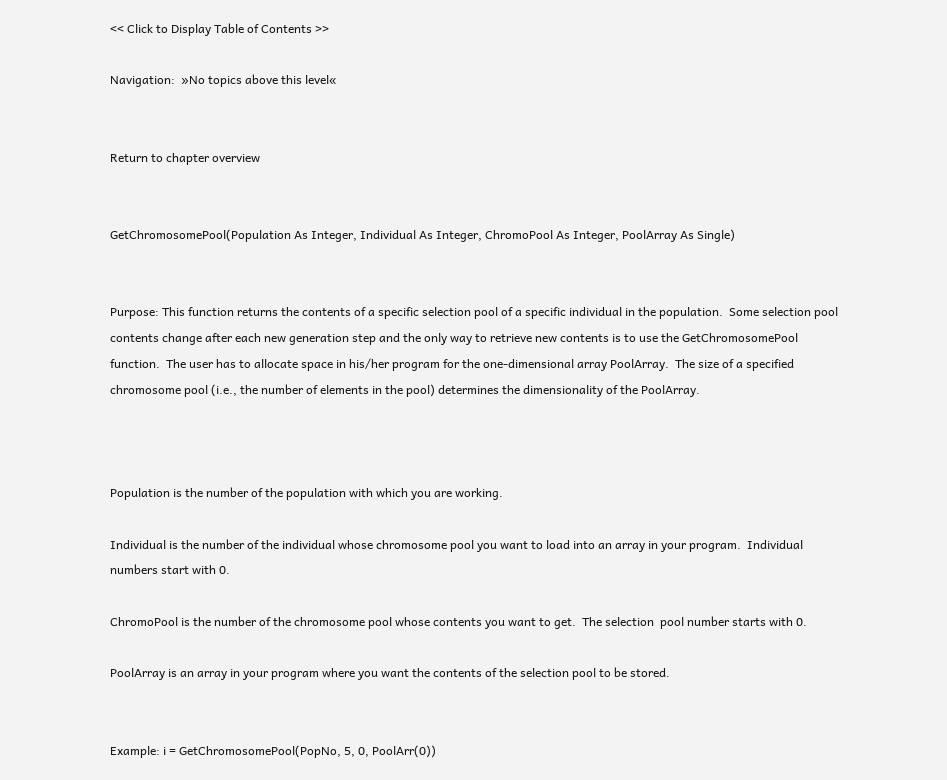<< Click to Display Table of Contents >>

Navigation:  »No topics above this level«


Return to chapter overview


GetChromosomePool(Population As Integer, Individual As Integer, ChromoPool As Integer, PoolArray As Single)


Purpose: This function returns the contents of a specific selection pool of a specific individual in the population.  Some selection pool contents change after each new generation step and the only way to retrieve new contents is to use the GetChromosomePool function.  The user has to allocate space in his/her program for the one-dimensional array PoolArray.  The size of a specified chromosome pool (i.e., the number of elements in the pool) determines the dimensionality of the PoolArray.



Population is the number of the population with which you are working.

Individual is the number of the individual whose chromosome pool you want to load into an array in your program.  Individual numbers start with 0.

ChromoPool is the number of the chromosome pool whose contents you want to get.  The selection  pool number starts with 0.

PoolArray is an array in your program where you want the contents of the selection pool to be stored.


Example: i = GetChromosomePool(PopNo, 5, 0, PoolArr(0))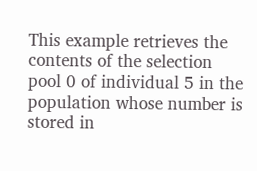This example retrieves the contents of the selection pool 0 of individual 5 in the population whose number is stored in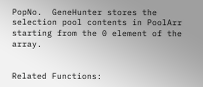PopNo.  GeneHunter stores the selection pool contents in PoolArr starting from the 0 element of the array.


Related Functions: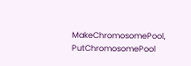MakeChromosomePool, PutChromosomePool